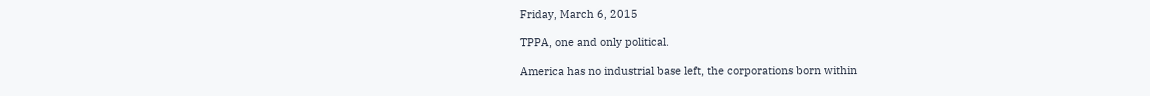Friday, March 6, 2015

TPPA, one and only political.

America has no industrial base left, the corporations born within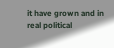it have grown and in real political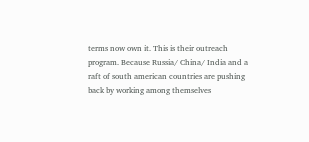terms now own it. This is their outreach program. Because Russia/ China/ India and a raft of south american countries are pushing back by working among themselves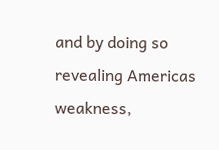and by doing so revealing Americas weakness,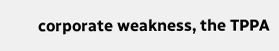corporate weakness, the TPPA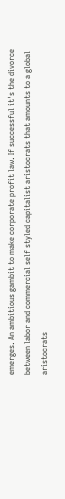emerges. An ambitious gambit to make corporate profit law. If successful it's the divorce between labor and commercial self styled capitalist aristocrats that amounts to a global aristocrats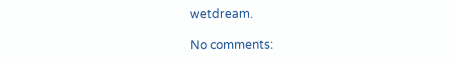wetdream.

No comments: